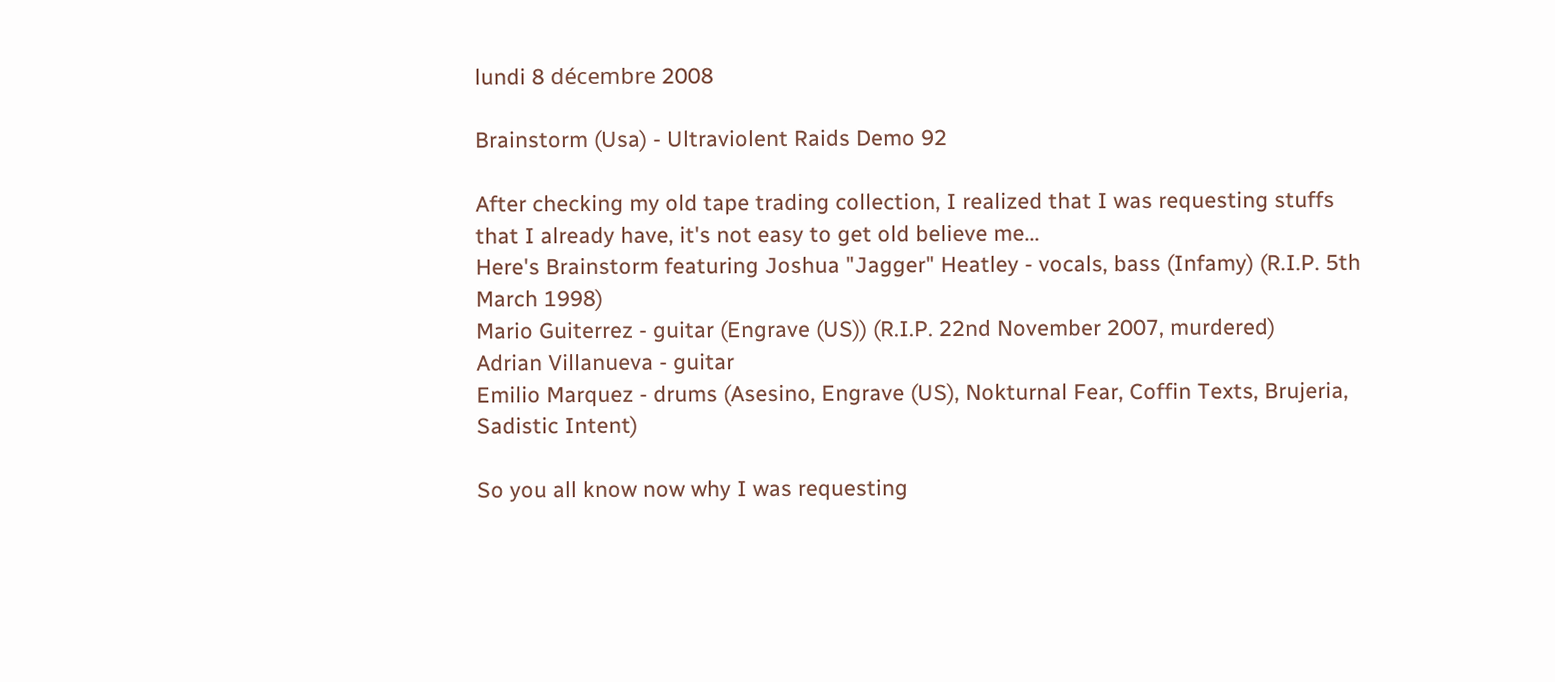lundi 8 décembre 2008

Brainstorm (Usa) - Ultraviolent Raids Demo 92

After checking my old tape trading collection, I realized that I was requesting stuffs that I already have, it's not easy to get old believe me...
Here's Brainstorm featuring Joshua "Jagger" Heatley - vocals, bass (Infamy) (R.I.P. 5th March 1998)
Mario Guiterrez - guitar (Engrave (US)) (R.I.P. 22nd November 2007, murdered)
Adrian Villanueva - guitar
Emilio Marquez - drums (Asesino, Engrave (US), Nokturnal Fear, Coffin Texts, Brujeria, Sadistic Intent)

So you all know now why I was requesting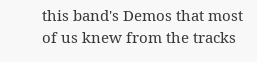this band's Demos that most of us knew from the tracks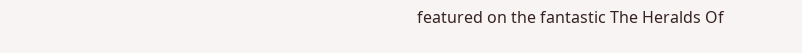featured on the fantastic The Heralds Of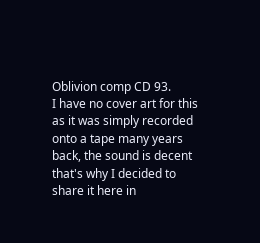Oblivion comp CD 93.
I have no cover art for this as it was simply recorded onto a tape many years back, the sound is decent that's why I decided to share it here in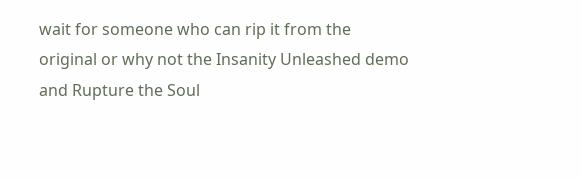wait for someone who can rip it from the original or why not the Insanity Unleashed demo and Rupture the Soul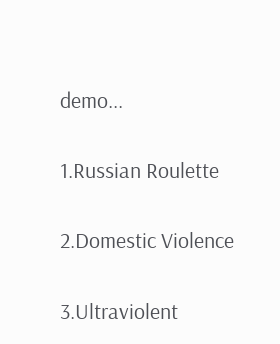demo...

1.Russian Roulette

2.Domestic Violence

3.Ultraviolent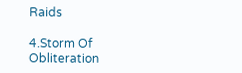Raids

4.Storm Of Obliteration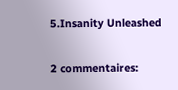5.Insanity Unleashed


2 commentaires: